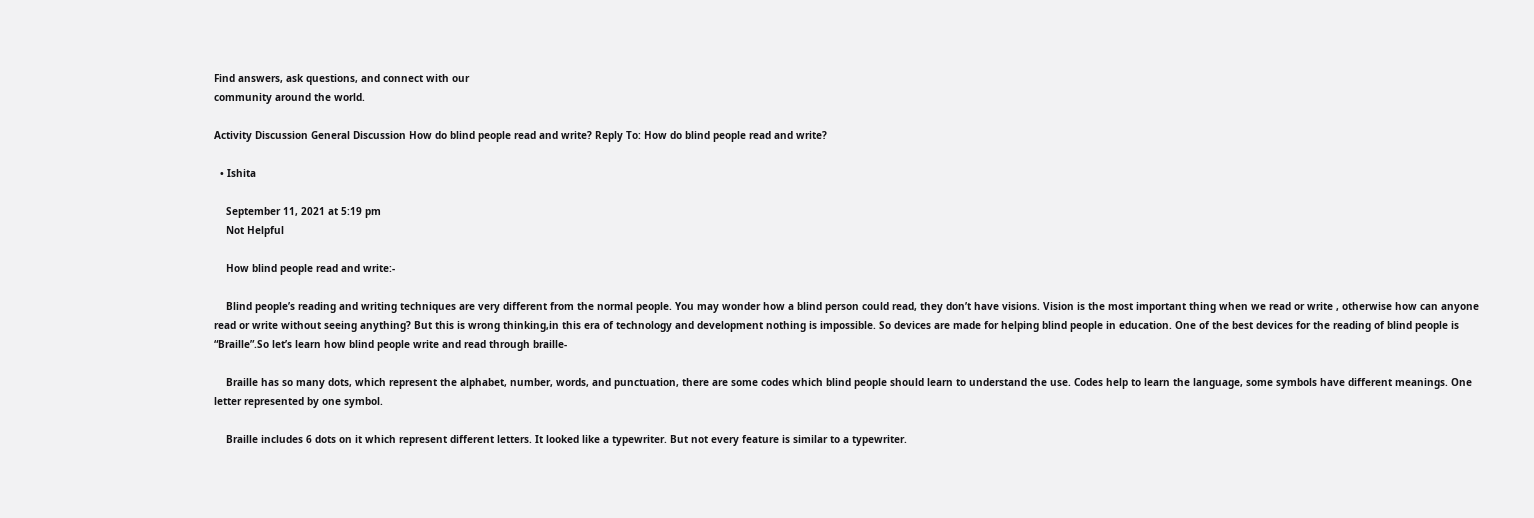Find answers, ask questions, and connect with our
community around the world.

Activity Discussion General Discussion How do blind people read and write? Reply To: How do blind people read and write?

  • Ishita

    September 11, 2021 at 5:19 pm
    Not Helpful

    How blind people read and write:-

    Blind people’s reading and writing techniques are very different from the normal people. You may wonder how a blind person could read, they don’t have visions. Vision is the most important thing when we read or write , otherwise how can anyone read or write without seeing anything? But this is wrong thinking,in this era of technology and development nothing is impossible. So devices are made for helping blind people in education. One of the best devices for the reading of blind people is “Braille”.So let’s learn how blind people write and read through braille-

    Braille has so many dots, which represent the alphabet, number, words, and punctuation, there are some codes which blind people should learn to understand the use. Codes help to learn the language, some symbols have different meanings. One letter represented by one symbol.

    Braille includes 6 dots on it which represent different letters. It looked like a typewriter. But not every feature is similar to a typewriter.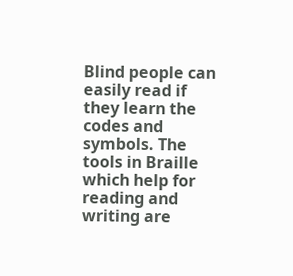Blind people can easily read if they learn the codes and symbols. The tools in Braille which help for reading and writing are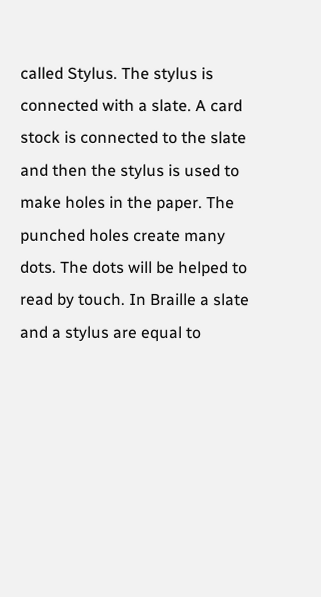called Stylus. The stylus is connected with a slate. A card stock is connected to the slate and then the stylus is used to make holes in the paper. The punched holes create many dots. The dots will be helped to read by touch. In Braille a slate and a stylus are equal to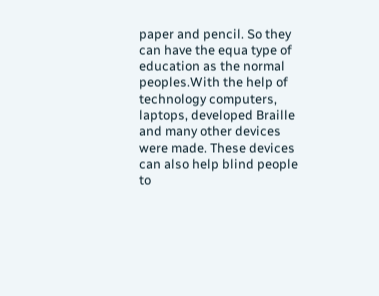paper and pencil. So they can have the equa type of education as the normal peoples.With the help of technology computers, laptops, developed Braille and many other devices were made. These devices can also help blind people to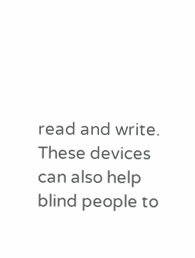read and write. These devices can also help blind people to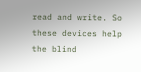read and write. So these devices help the blind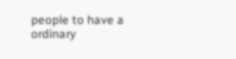people to have a ordinary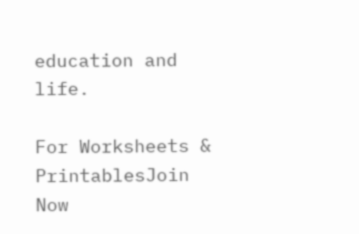education and life.

For Worksheets & PrintablesJoin Now